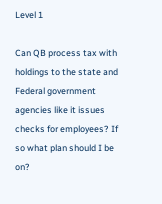Level 1

Can QB process tax with holdings to the state and Federal government agencies like it issues checks for employees? If so what plan should I be on?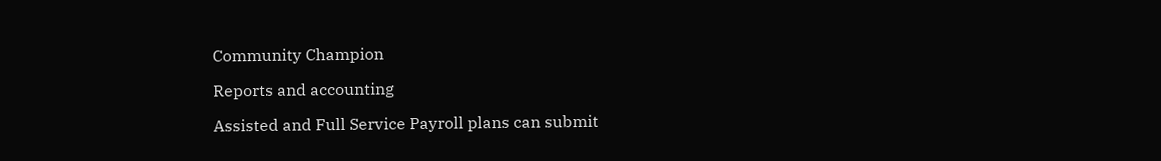Community Champion

Reports and accounting

Assisted and Full Service Payroll plans can submit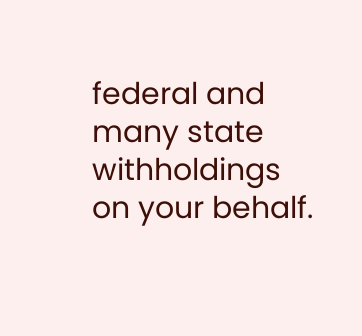federal and many state withholdings on your behalf.